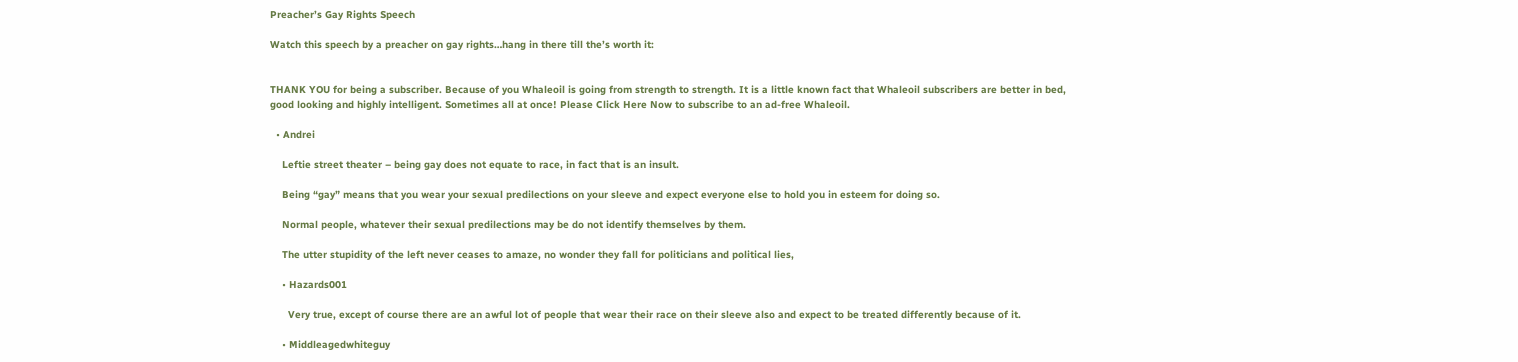Preacher’s Gay Rights Speech

Watch this speech by a preacher on gay rights…hang in there till the’s worth it:


THANK YOU for being a subscriber. Because of you Whaleoil is going from strength to strength. It is a little known fact that Whaleoil subscribers are better in bed, good looking and highly intelligent. Sometimes all at once! Please Click Here Now to subscribe to an ad-free Whaleoil.

  • Andrei

    Leftie street theater – being gay does not equate to race, in fact that is an insult.

    Being “gay” means that you wear your sexual predilections on your sleeve and expect everyone else to hold you in esteem for doing so.

    Normal people, whatever their sexual predilections may be do not identify themselves by them.

    The utter stupidity of the left never ceases to amaze, no wonder they fall for politicians and political lies,

    • Hazards001

      Very true, except of course there are an awful lot of people that wear their race on their sleeve also and expect to be treated differently because of it.

    • Middleagedwhiteguy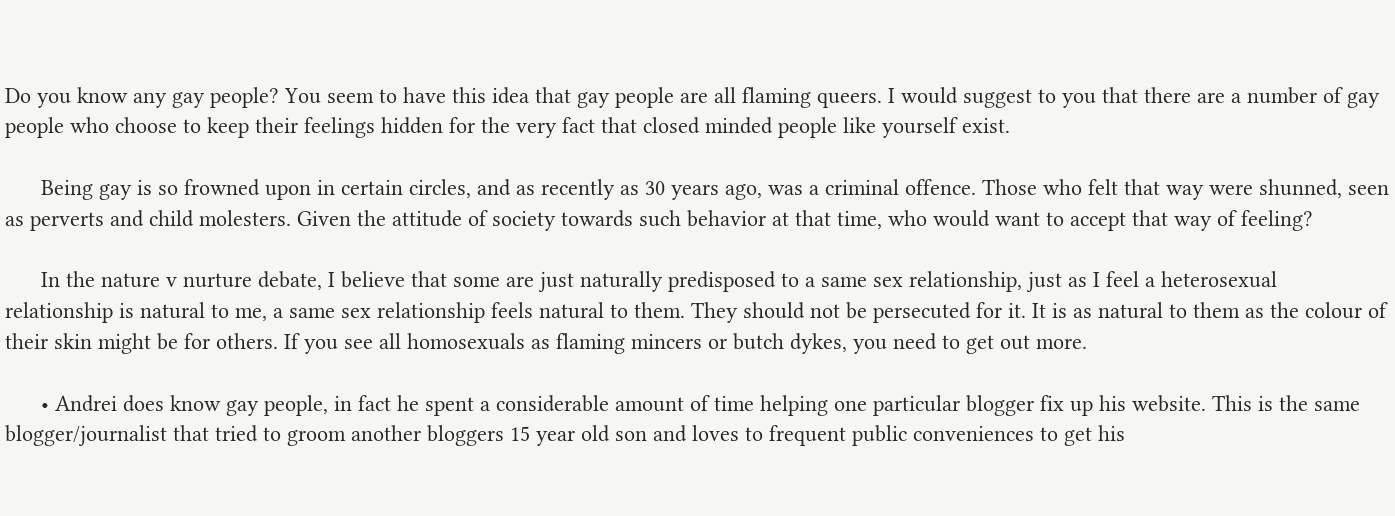Do you know any gay people? You seem to have this idea that gay people are all flaming queers. I would suggest to you that there are a number of gay people who choose to keep their feelings hidden for the very fact that closed minded people like yourself exist.

      Being gay is so frowned upon in certain circles, and as recently as 30 years ago, was a criminal offence. Those who felt that way were shunned, seen as perverts and child molesters. Given the attitude of society towards such behavior at that time, who would want to accept that way of feeling?

      In the nature v nurture debate, I believe that some are just naturally predisposed to a same sex relationship, just as I feel a heterosexual relationship is natural to me, a same sex relationship feels natural to them. They should not be persecuted for it. It is as natural to them as the colour of their skin might be for others. If you see all homosexuals as flaming mincers or butch dykes, you need to get out more.

      • Andrei does know gay people, in fact he spent a considerable amount of time helping one particular blogger fix up his website. This is the same blogger/journalist that tried to groom another bloggers 15 year old son and loves to frequent public conveniences to get his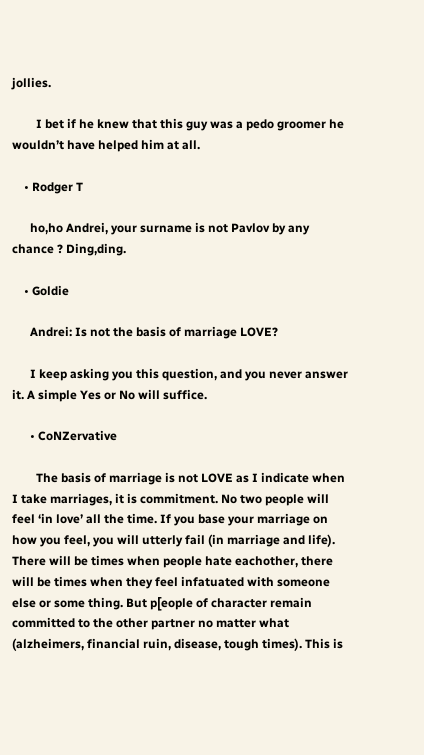jollies.

        I bet if he knew that this guy was a pedo groomer he wouldn’t have helped him at all.

    • Rodger T

      ho,ho Andrei, your surname is not Pavlov by any chance ? Ding,ding.

    • Goldie

      Andrei: Is not the basis of marriage LOVE?

      I keep asking you this question, and you never answer it. A simple Yes or No will suffice.

      • CoNZervative

        The basis of marriage is not LOVE as I indicate when I take marriages, it is commitment. No two people will feel ‘in love’ all the time. If you base your marriage on how you feel, you will utterly fail (in marriage and life). There will be times when people hate eachother, there will be times when they feel infatuated with someone else or some thing. But p[eople of character remain committed to the other partner no matter what (alzheimers, financial ruin, disease, tough times). This is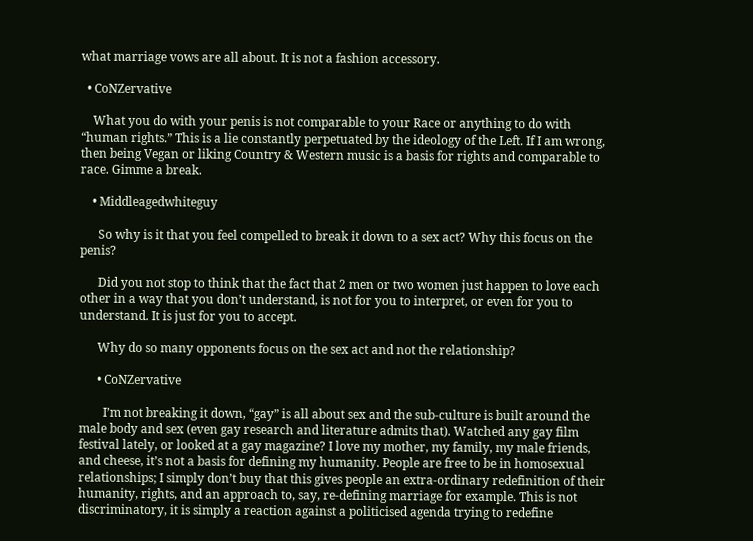what marriage vows are all about. It is not a fashion accessory.

  • CoNZervative

    What you do with your penis is not comparable to your Race or anything to do with “human rights.” This is a lie constantly perpetuated by the ideology of the Left. If I am wrong, then being Vegan or liking Country & Western music is a basis for rights and comparable to race. Gimme a break.

    • Middleagedwhiteguy

      So why is it that you feel compelled to break it down to a sex act? Why this focus on the penis?

      Did you not stop to think that the fact that 2 men or two women just happen to love each other in a way that you don’t understand, is not for you to interpret, or even for you to understand. It is just for you to accept.

      Why do so many opponents focus on the sex act and not the relationship?

      • CoNZervative

        I’m not breaking it down, “gay” is all about sex and the sub-culture is built around the male body and sex (even gay research and literature admits that). Watched any gay film festival lately, or looked at a gay magazine? I love my mother, my family, my male friends, and cheese, it’s not a basis for defining my humanity. People are free to be in homosexual relationships; I simply don’t buy that this gives people an extra-ordinary redefinition of their humanity, rights, and an approach to, say, re-defining marriage for example. This is not discriminatory, it is simply a reaction against a politicised agenda trying to redefine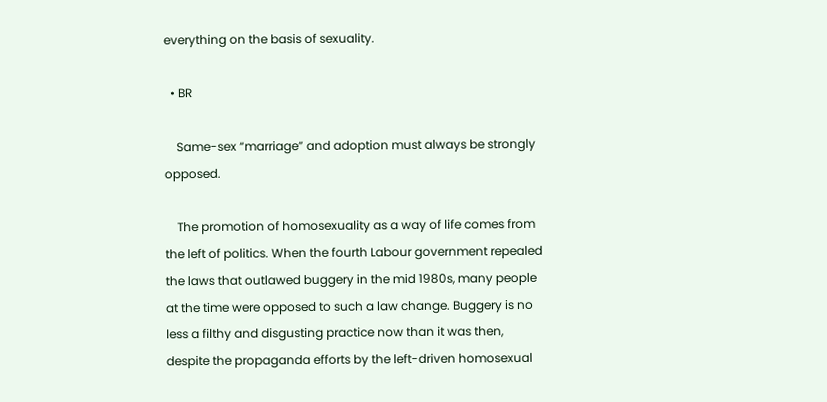everything on the basis of sexuality.

  • BR

    Same-sex “marriage” and adoption must always be strongly opposed.

    The promotion of homosexuality as a way of life comes from the left of politics. When the fourth Labour government repealed the laws that outlawed buggery in the mid 1980s, many people at the time were opposed to such a law change. Buggery is no less a filthy and disgusting practice now than it was then, despite the propaganda efforts by the left-driven homosexual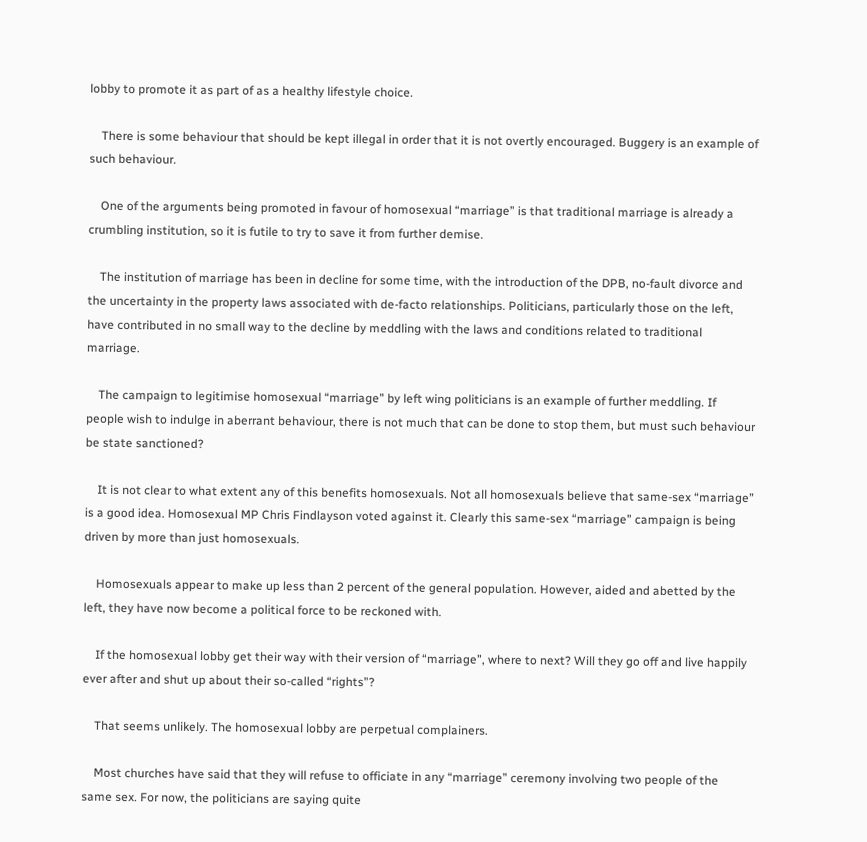lobby to promote it as part of as a healthy lifestyle choice.

    There is some behaviour that should be kept illegal in order that it is not overtly encouraged. Buggery is an example of such behaviour.

    One of the arguments being promoted in favour of homosexual “marriage” is that traditional marriage is already a crumbling institution, so it is futile to try to save it from further demise.

    The institution of marriage has been in decline for some time, with the introduction of the DPB, no-fault divorce and the uncertainty in the property laws associated with de-facto relationships. Politicians, particularly those on the left, have contributed in no small way to the decline by meddling with the laws and conditions related to traditional marriage.

    The campaign to legitimise homosexual “marriage” by left wing politicians is an example of further meddling. If people wish to indulge in aberrant behaviour, there is not much that can be done to stop them, but must such behaviour be state sanctioned?

    It is not clear to what extent any of this benefits homosexuals. Not all homosexuals believe that same-sex “marriage” is a good idea. Homosexual MP Chris Findlayson voted against it. Clearly this same-sex “marriage” campaign is being driven by more than just homosexuals.

    Homosexuals appear to make up less than 2 percent of the general population. However, aided and abetted by the left, they have now become a political force to be reckoned with.

    If the homosexual lobby get their way with their version of “marriage”, where to next? Will they go off and live happily ever after and shut up about their so-called “rights”?

    That seems unlikely. The homosexual lobby are perpetual complainers.

    Most churches have said that they will refuse to officiate in any “marriage” ceremony involving two people of the same sex. For now, the politicians are saying quite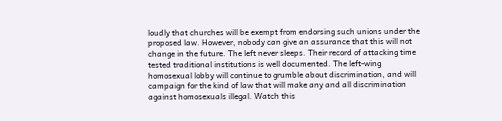loudly that churches will be exempt from endorsing such unions under the proposed law. However, nobody can give an assurance that this will not change in the future. The left never sleeps. Their record of attacking time tested traditional institutions is well documented. The left-wing homosexual lobby will continue to grumble about discrimination, and will campaign for the kind of law that will make any and all discrimination against homosexuals illegal. Watch this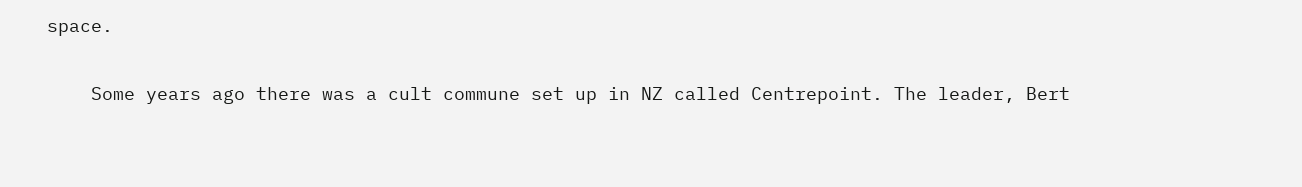space.

    Some years ago there was a cult commune set up in NZ called Centrepoint. The leader, Bert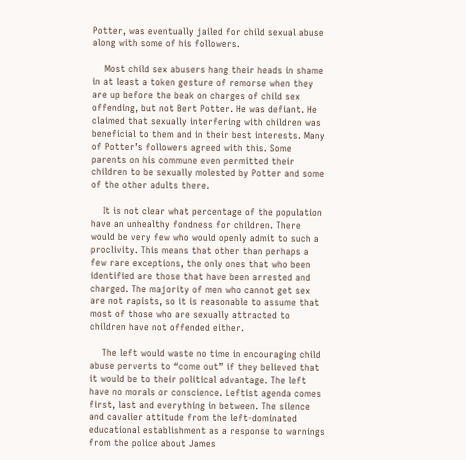Potter, was eventually jailed for child sexual abuse along with some of his followers.

    Most child sex abusers hang their heads in shame in at least a token gesture of remorse when they are up before the beak on charges of child sex offending, but not Bert Potter. He was defiant. He claimed that sexually interfering with children was beneficial to them and in their best interests. Many of Potter’s followers agreed with this. Some parents on his commune even permitted their children to be sexually molested by Potter and some of the other adults there.

    It is not clear what percentage of the population have an unhealthy fondness for children. There would be very few who would openly admit to such a proclivity. This means that other than perhaps a few rare exceptions, the only ones that who been identified are those that have been arrested and charged. The majority of men who cannot get sex are not rapists, so it is reasonable to assume that most of those who are sexually attracted to children have not offended either.

    The left would waste no time in encouraging child abuse perverts to “come out” if they believed that it would be to their political advantage. The left have no morals or conscience. Leftist agenda comes first, last and everything in between. The silence and cavalier attitude from the left-dominated educational establishment as a response to warnings from the police about James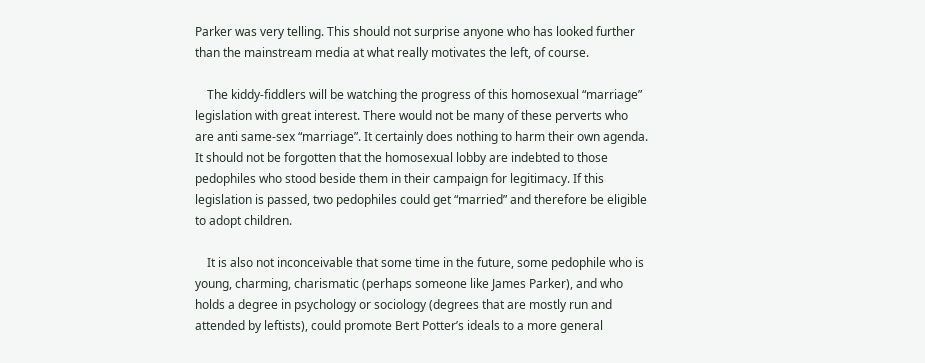Parker was very telling. This should not surprise anyone who has looked further than the mainstream media at what really motivates the left, of course.

    The kiddy-fiddlers will be watching the progress of this homosexual “marriage” legislation with great interest. There would not be many of these perverts who are anti same-sex “marriage”. It certainly does nothing to harm their own agenda. It should not be forgotten that the homosexual lobby are indebted to those pedophiles who stood beside them in their campaign for legitimacy. If this legislation is passed, two pedophiles could get “married” and therefore be eligible to adopt children.

    It is also not inconceivable that some time in the future, some pedophile who is young, charming, charismatic (perhaps someone like James Parker), and who holds a degree in psychology or sociology (degrees that are mostly run and attended by leftists), could promote Bert Potter’s ideals to a more general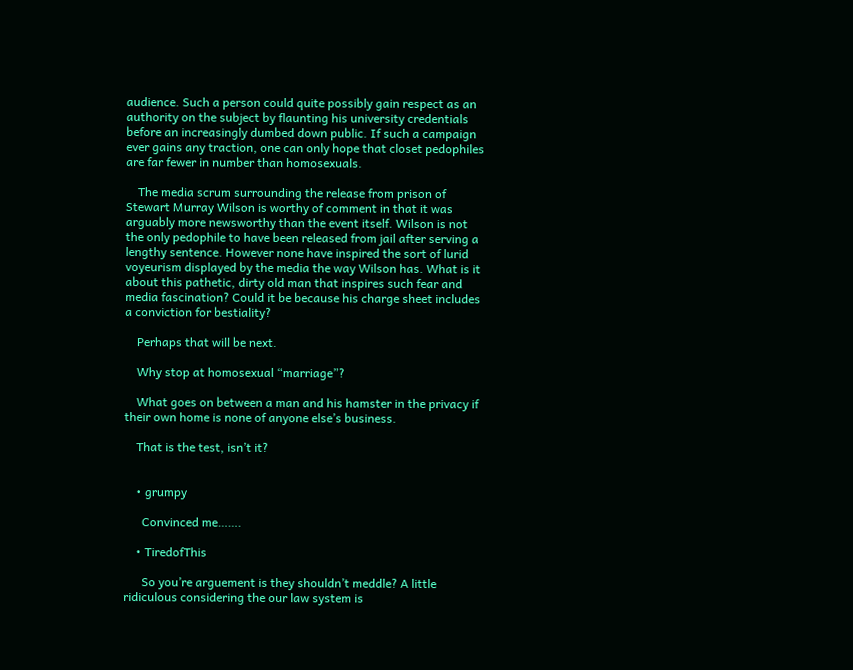audience. Such a person could quite possibly gain respect as an authority on the subject by flaunting his university credentials before an increasingly dumbed down public. If such a campaign ever gains any traction, one can only hope that closet pedophiles are far fewer in number than homosexuals.

    The media scrum surrounding the release from prison of Stewart Murray Wilson is worthy of comment in that it was arguably more newsworthy than the event itself. Wilson is not the only pedophile to have been released from jail after serving a lengthy sentence. However none have inspired the sort of lurid voyeurism displayed by the media the way Wilson has. What is it about this pathetic, dirty old man that inspires such fear and media fascination? Could it be because his charge sheet includes a conviction for bestiality?

    Perhaps that will be next.

    Why stop at homosexual “marriage”?

    What goes on between a man and his hamster in the privacy if their own home is none of anyone else’s business.

    That is the test, isn’t it?


    • grumpy

      Convinced me…….

    • TiredofThis

      So you’re arguement is they shouldn’t meddle? A little ridiculous considering the our law system is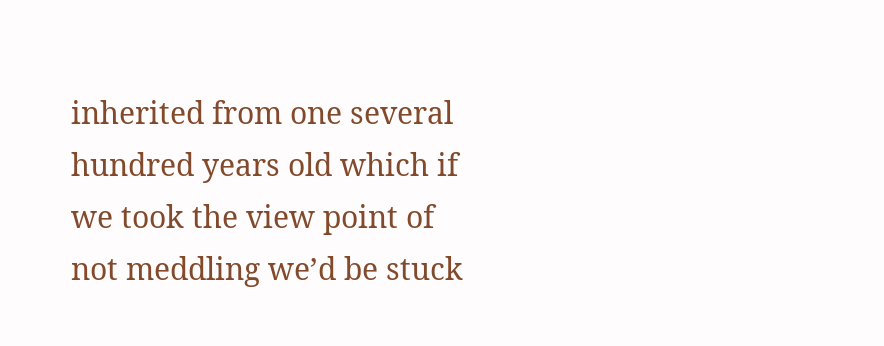inherited from one several hundred years old which if we took the view point of not meddling we’d be stuck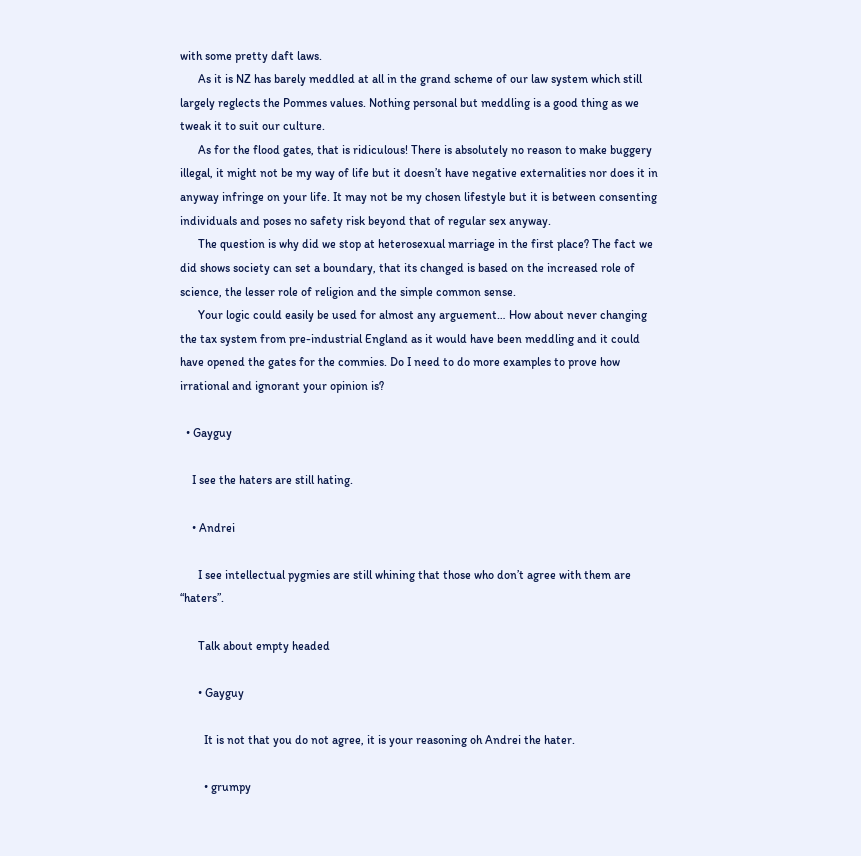with some pretty daft laws.
      As it is NZ has barely meddled at all in the grand scheme of our law system which still largely reglects the Pommes values. Nothing personal but meddling is a good thing as we tweak it to suit our culture.
      As for the flood gates, that is ridiculous! There is absolutely no reason to make buggery illegal, it might not be my way of life but it doesn’t have negative externalities nor does it in anyway infringe on your life. It may not be my chosen lifestyle but it is between consenting individuals and poses no safety risk beyond that of regular sex anyway.
      The question is why did we stop at heterosexual marriage in the first place? The fact we did shows society can set a boundary, that its changed is based on the increased role of science, the lesser role of religion and the simple common sense.
      Your logic could easily be used for almost any arguement… How about never changing the tax system from pre-industrial England as it would have been meddling and it could have opened the gates for the commies. Do I need to do more examples to prove how irrational and ignorant your opinion is?

  • Gayguy

    I see the haters are still hating.

    • Andrei

      I see intellectual pygmies are still whining that those who don’t agree with them are “haters”.

      Talk about empty headed

      • Gayguy

        It is not that you do not agree, it is your reasoning oh Andrei the hater.

        • grumpy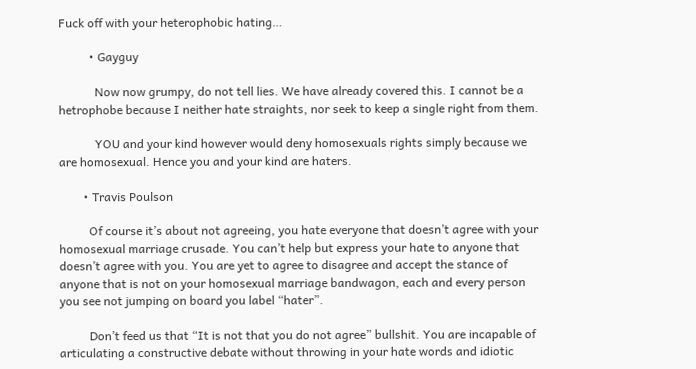Fuck off with your heterophobic hating…

          • Gayguy

            Now now grumpy, do not tell lies. We have already covered this. I cannot be a hetrophobe because I neither hate straights, nor seek to keep a single right from them.

            YOU and your kind however would deny homosexuals rights simply because we are homosexual. Hence you and your kind are haters.

        • Travis Poulson

          Of course it’s about not agreeing, you hate everyone that doesn’t agree with your homosexual marriage crusade. You can’t help but express your hate to anyone that doesn’t agree with you. You are yet to agree to disagree and accept the stance of anyone that is not on your homosexual marriage bandwagon, each and every person you see not jumping on board you label “hater”.

          Don’t feed us that “It is not that you do not agree” bullshit. You are incapable of articulating a constructive debate without throwing in your hate words and idiotic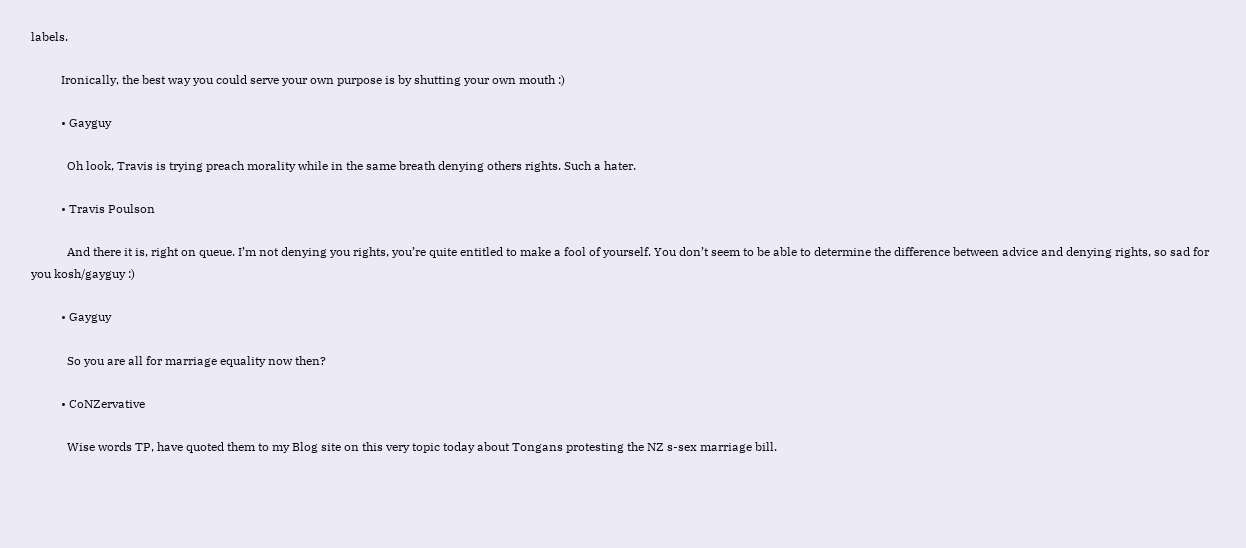labels.

          Ironically, the best way you could serve your own purpose is by shutting your own mouth :)

          • Gayguy

            Oh look, Travis is trying preach morality while in the same breath denying others rights. Such a hater.

          • Travis Poulson

            And there it is, right on queue. I’m not denying you rights, you’re quite entitled to make a fool of yourself. You don’t seem to be able to determine the difference between advice and denying rights, so sad for you kosh/gayguy :)

          • Gayguy

            So you are all for marriage equality now then?

          • CoNZervative

            Wise words TP, have quoted them to my Blog site on this very topic today about Tongans protesting the NZ s-sex marriage bill.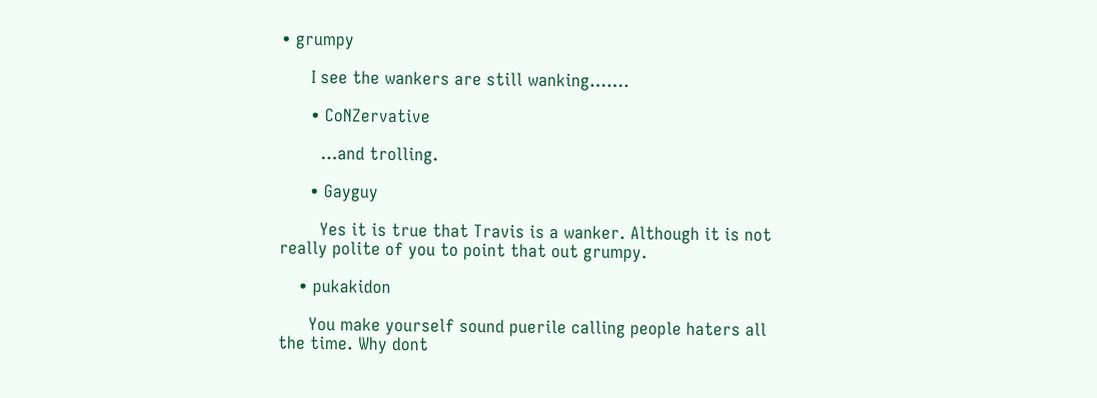• grumpy

      I see the wankers are still wanking…….

      • CoNZervative

        …and trolling.

      • Gayguy

        Yes it is true that Travis is a wanker. Although it is not really polite of you to point that out grumpy.

    • pukakidon

      You make yourself sound puerile calling people haters all the time. Why dont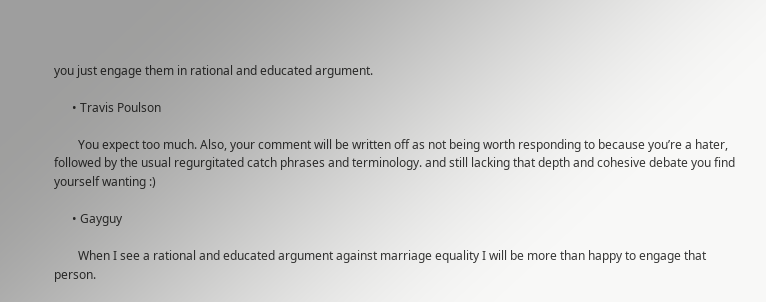you just engage them in rational and educated argument.

      • Travis Poulson

        You expect too much. Also, your comment will be written off as not being worth responding to because you’re a hater, followed by the usual regurgitated catch phrases and terminology. and still lacking that depth and cohesive debate you find yourself wanting :)

      • Gayguy

        When I see a rational and educated argument against marriage equality I will be more than happy to engage that person.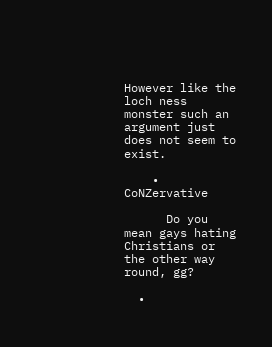However like the loch ness monster such an argument just does not seem to exist.

    • CoNZervative

      Do you mean gays hating Christians or the other way round, gg?

  •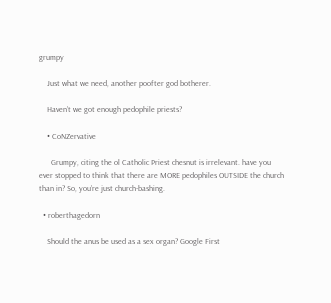grumpy

    Just what we need, another poofter god botherer.

    Haven’t we got enough pedophile priests?

    • CoNZervative

      Grumpy, citing the ol Catholic Priest chesnut is irrelevant. have you ever stopped to think that there are MORE pedophiles OUTSIDE the church than in? So, you’re just church-bashing.

  • roberthagedorn

    Should the anus be used as a sex organ? Google First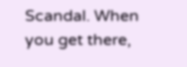Scandal. When you get there,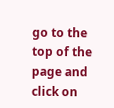go to the top of the page and click on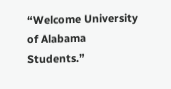“Welcome University of Alabama Students.”